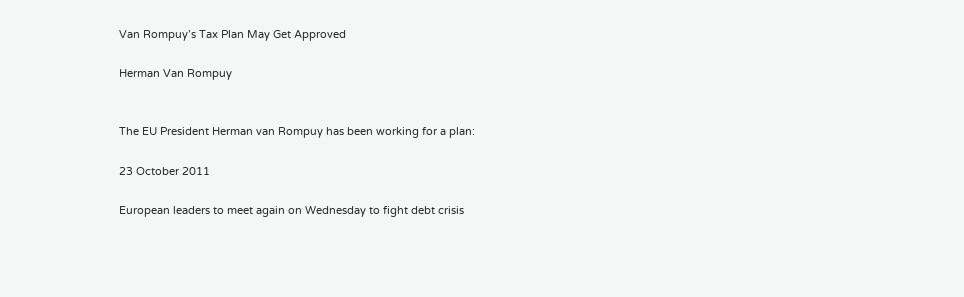Van Rompuy’s Tax Plan May Get Approved

Herman Van Rompuy


The EU President Herman van Rompuy has been working for a plan:

23 October 2011

European leaders to meet again on Wednesday to fight debt crisis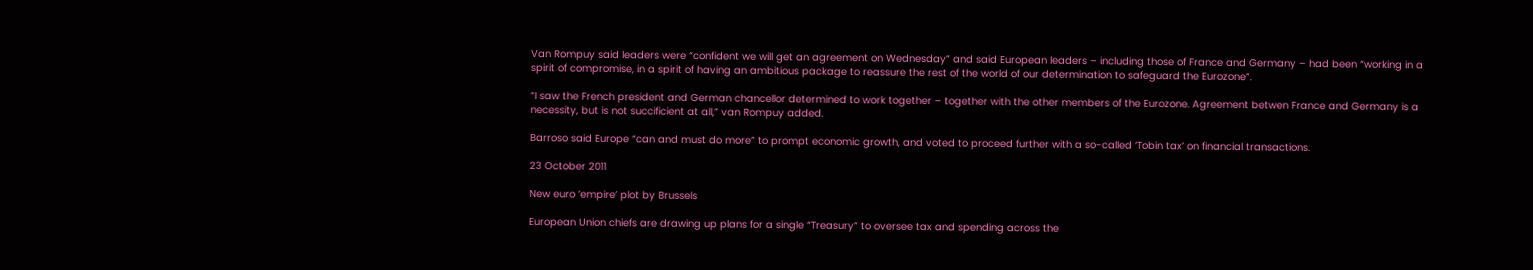Van Rompuy said leaders were “confident we will get an agreement on Wednesday” and said European leaders – including those of France and Germany – had been “working in a spirit of compromise, in a spirit of having an ambitious package to reassure the rest of the world of our determination to safeguard the Eurozone”.

“I saw the French president and German chancellor determined to work together – together with the other members of the Eurozone. Agreement betwen France and Germany is a necessity, but is not succificient at all,” van Rompuy added.

Barroso said Europe “can and must do more” to prompt economic growth, and voted to proceed further with a so-called ‘Tobin tax’ on financial transactions.

23 October 2011

New euro ’empire’ plot by Brussels

European Union chiefs are drawing up plans for a single “Treasury” to oversee tax and spending across the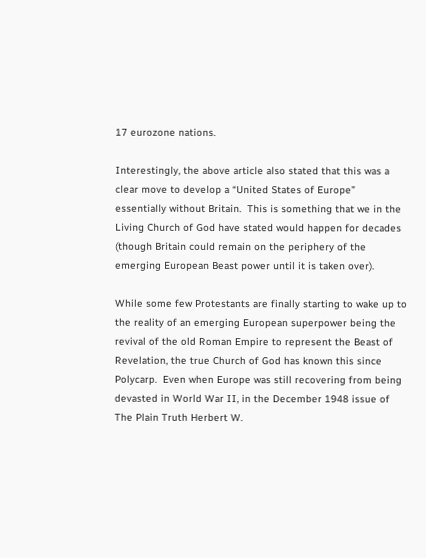17 eurozone nations.

Interestingly, the above article also stated that this was a clear move to develop a “United States of Europe” essentially without Britain.  This is something that we in the Living Church of God have stated would happen for decades (though Britain could remain on the periphery of the emerging European Beast power until it is taken over).

While some few Protestants are finally starting to wake up to the reality of an emerging European superpower being the revival of the old Roman Empire to represent the Beast of Revelation, the true Church of God has known this since Polycarp.  Even when Europe was still recovering from being devasted in World War II, in the December 1948 issue of The Plain Truth Herbert W.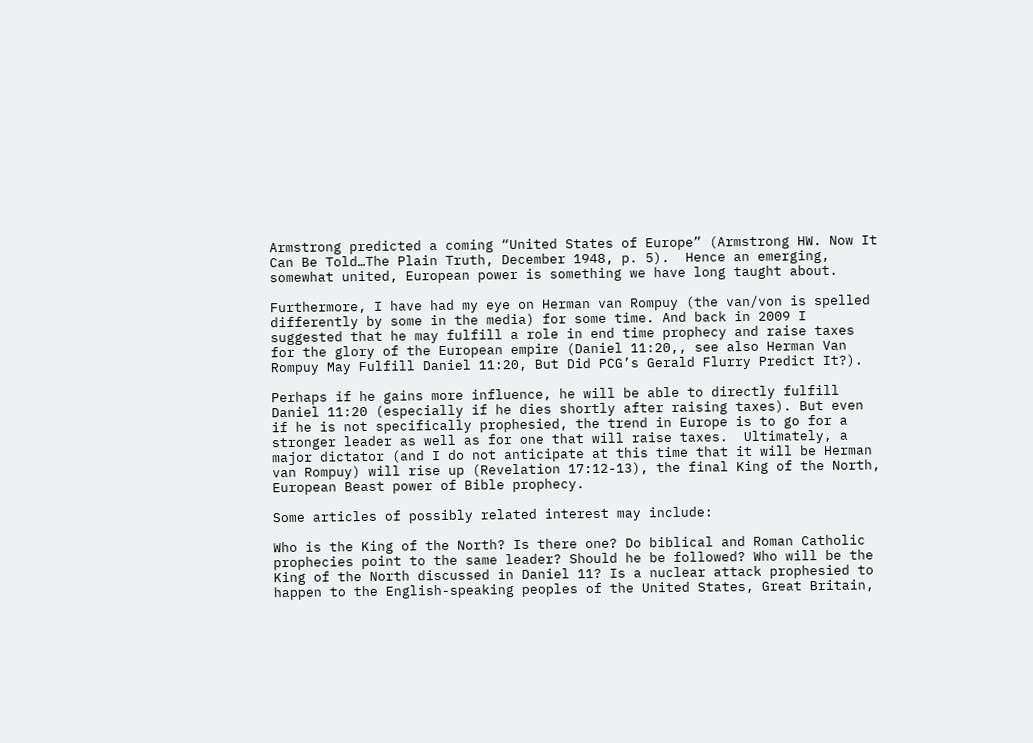Armstrong predicted a coming “United States of Europe” (Armstrong HW. Now It Can Be Told…The Plain Truth, December 1948, p. 5).  Hence an emerging, somewhat united, European power is something we have long taught about.

Furthermore, I have had my eye on Herman van Rompuy (the van/von is spelled differently by some in the media) for some time. And back in 2009 I suggested that he may fulfill a role in end time prophecy and raise taxes for the glory of the European empire (Daniel 11:20,, see also Herman Van Rompuy May Fulfill Daniel 11:20, But Did PCG’s Gerald Flurry Predict It?).

Perhaps if he gains more influence, he will be able to directly fulfill Daniel 11:20 (especially if he dies shortly after raising taxes). But even if he is not specifically prophesied, the trend in Europe is to go for a stronger leader as well as for one that will raise taxes.  Ultimately, a major dictator (and I do not anticipate at this time that it will be Herman van Rompuy) will rise up (Revelation 17:12-13), the final King of the North, European Beast power of Bible prophecy.

Some articles of possibly related interest may include:

Who is the King of the North? Is there one? Do biblical and Roman Catholic prophecies point to the same leader? Should he be followed? Who will be the King of the North discussed in Daniel 11? Is a nuclear attack prophesied to happen to the English-speaking peoples of the United States, Great Britain,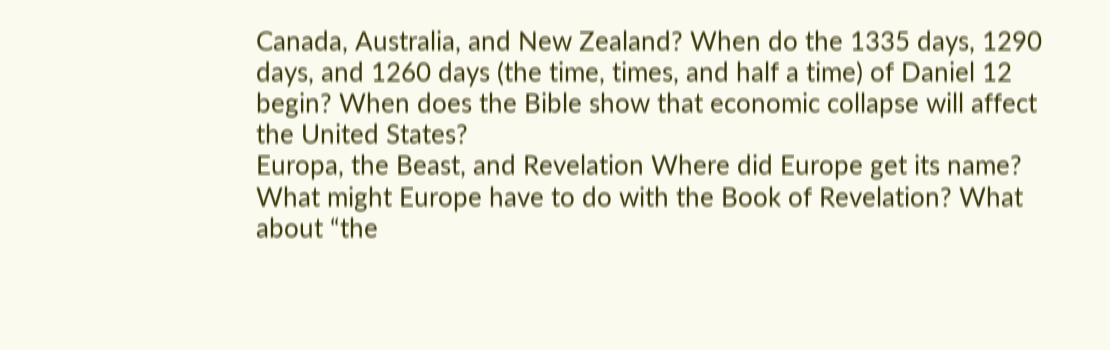Canada, Australia, and New Zealand? When do the 1335 days, 1290 days, and 1260 days (the time, times, and half a time) of Daniel 12 begin? When does the Bible show that economic collapse will affect the United States?
Europa, the Beast, and Revelation Where did Europe get its name? What might Europe have to do with the Book of Revelation? What about “the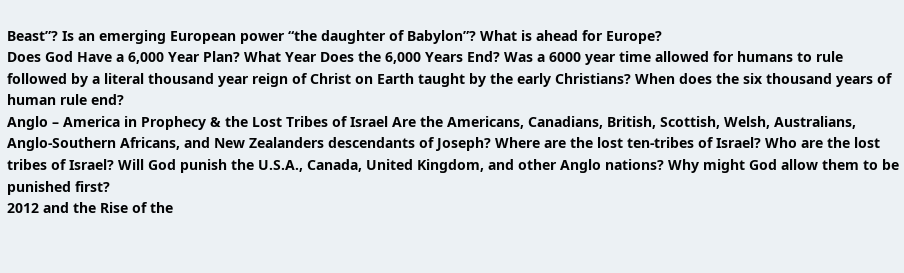Beast”? Is an emerging European power “the daughter of Babylon”? What is ahead for Europe?
Does God Have a 6,000 Year Plan? What Year Does the 6,000 Years End? Was a 6000 year time allowed for humans to rule followed by a literal thousand year reign of Christ on Earth taught by the early Christians? When does the six thousand years of human rule end?
Anglo – America in Prophecy & the Lost Tribes of Israel Are the Americans, Canadians, British, Scottish, Welsh, Australians, Anglo-Southern Africans, and New Zealanders descendants of Joseph? Where are the lost ten-tribes of Israel? Who are the lost tribes of Israel? Will God punish the U.S.A., Canada, United Kingdom, and other Anglo nations? Why might God allow them to be punished first?
2012 and the Rise of the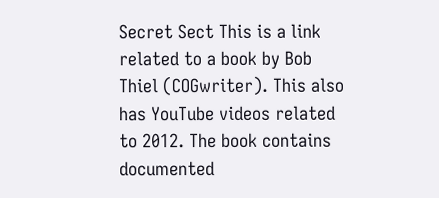Secret Sect This is a link related to a book by Bob Thiel (COGwriter). This also has YouTube videos related to 2012. The book contains documented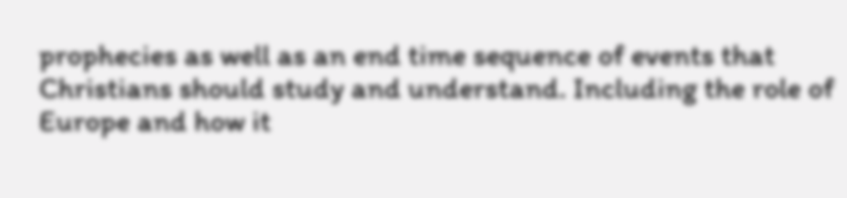prophecies as well as an end time sequence of events that Christians should study and understand. Including the role of Europe and how it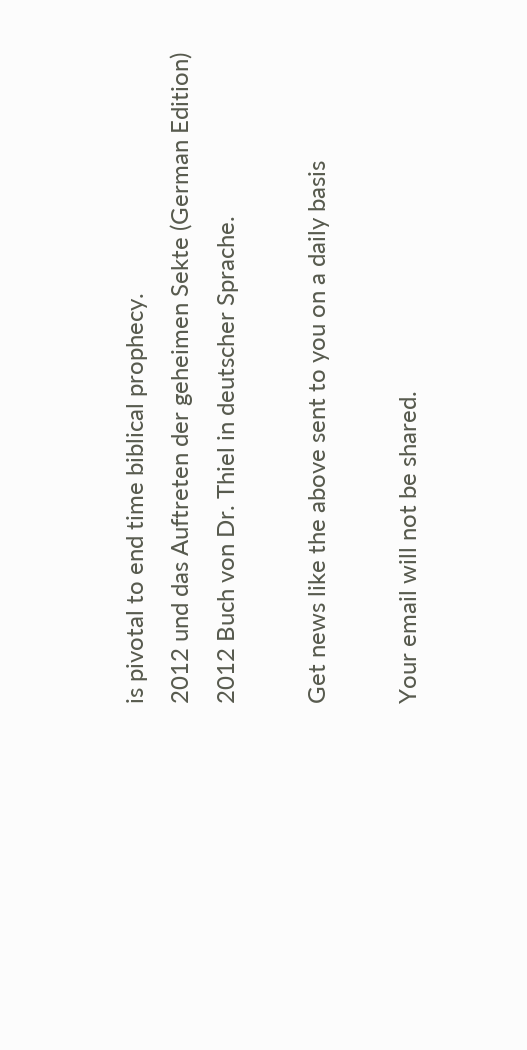is pivotal to end time biblical prophecy.
2012 und das Auftreten der geheimen Sekte (German Edition) 2012 Buch von Dr. Thiel in deutscher Sprache.

Get news like the above sent to you on a daily basis

Your email will not be shared.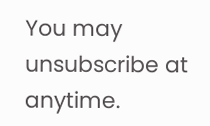You may unsubscribe at anytime.